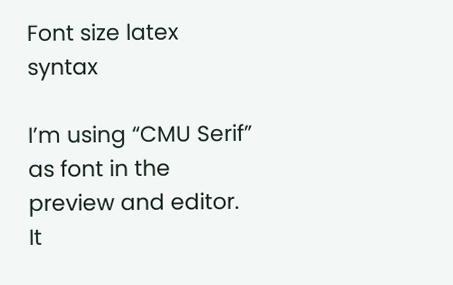Font size latex syntax

I’m using “CMU Serif” as font in the preview and editor. It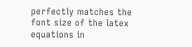perfectly matches the font size of the latex equations in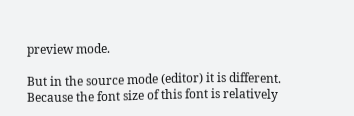preview mode.

But in the source mode (editor) it is different. Because the font size of this font is relatively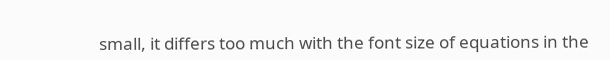small, it differs too much with the font size of equations in the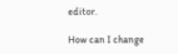editor.

How can I change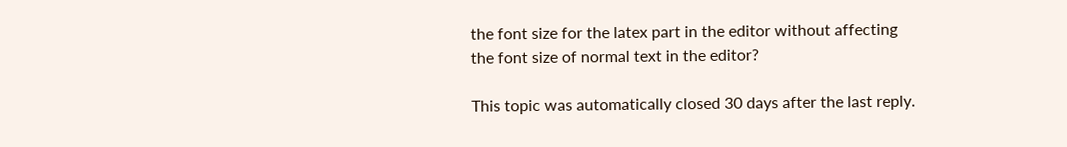the font size for the latex part in the editor without affecting the font size of normal text in the editor?

This topic was automatically closed 30 days after the last reply.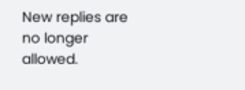New replies are no longer allowed.